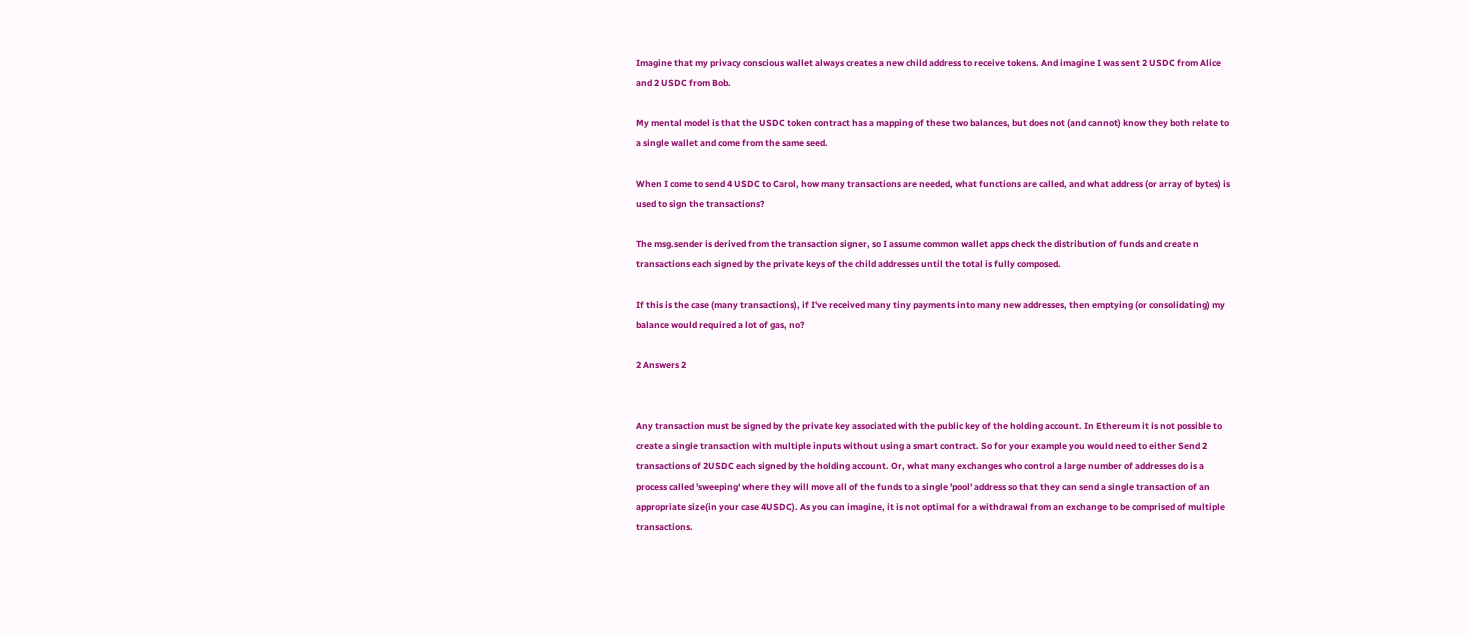Imagine that my privacy conscious wallet always creates a new child address to receive tokens. And imagine I was sent 2 USDC from Alice and 2 USDC from Bob.

My mental model is that the USDC token contract has a mapping of these two balances, but does not (and cannot) know they both relate to a single wallet and come from the same seed.

When I come to send 4 USDC to Carol, how many transactions are needed, what functions are called, and what address (or array of bytes) is used to sign the transactions?

The msg.sender is derived from the transaction signer, so I assume common wallet apps check the distribution of funds and create n transactions each signed by the private keys of the child addresses until the total is fully composed.

If this is the case (many transactions), if I've received many tiny payments into many new addresses, then emptying (or consolidating) my balance would required a lot of gas, no?

2 Answers 2


Any transaction must be signed by the private key associated with the public key of the holding account. In Ethereum it is not possible to create a single transaction with multiple inputs without using a smart contract. So for your example you would need to either Send 2 transactions of 2USDC each signed by the holding account. Or, what many exchanges who control a large number of addresses do is a process called 'sweeping' where they will move all of the funds to a single 'pool' address so that they can send a single transaction of an appropriate size(in your case 4USDC). As you can imagine, it is not optimal for a withdrawal from an exchange to be comprised of multiple transactions.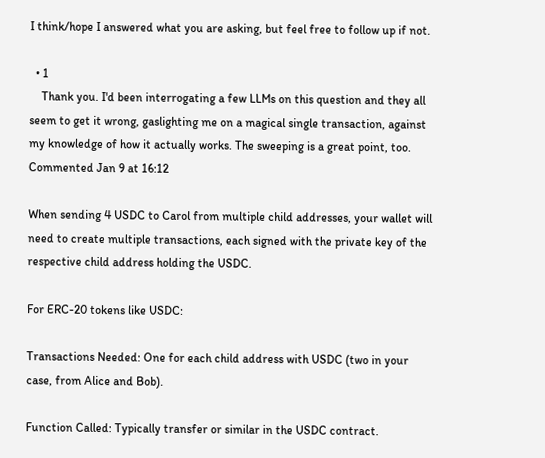I think/hope I answered what you are asking, but feel free to follow up if not.

  • 1
    Thank you. I'd been interrogating a few LLMs on this question and they all seem to get it wrong, gaslighting me on a magical single transaction, against my knowledge of how it actually works. The sweeping is a great point, too. Commented Jan 9 at 16:12

When sending 4 USDC to Carol from multiple child addresses, your wallet will need to create multiple transactions, each signed with the private key of the respective child address holding the USDC.

For ERC-20 tokens like USDC:

Transactions Needed: One for each child address with USDC (two in your case, from Alice and Bob).

Function Called: Typically transfer or similar in the USDC contract.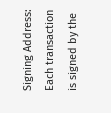Signing Address: Each transaction is signed by the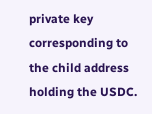private key corresponding to the child address holding the USDC.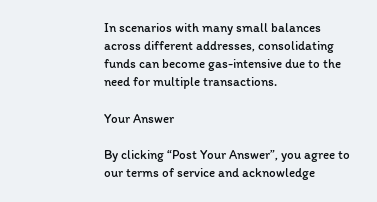In scenarios with many small balances across different addresses, consolidating funds can become gas-intensive due to the need for multiple transactions.

Your Answer

By clicking “Post Your Answer”, you agree to our terms of service and acknowledge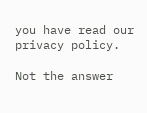you have read our privacy policy.

Not the answer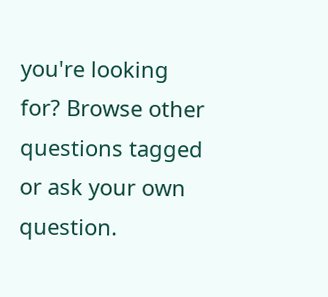you're looking for? Browse other questions tagged or ask your own question.